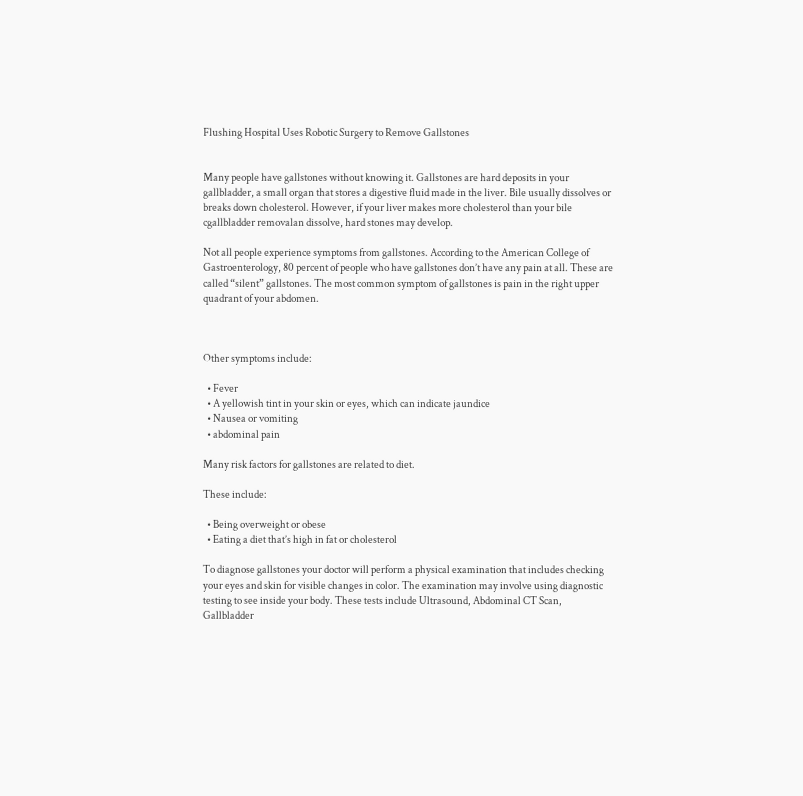Flushing Hospital Uses Robotic Surgery to Remove Gallstones


Many people have gallstones without knowing it. Gallstones are hard deposits in your gallbladder, a small organ that stores a digestive fluid made in the liver. Bile usually dissolves or breaks down cholesterol. However, if your liver makes more cholesterol than your bile cgallbladder removalan dissolve, hard stones may develop.

Not all people experience symptoms from gallstones. According to the American College of Gastroenterology, 80 percent of people who have gallstones don’t have any pain at all. These are called “silent” gallstones. The most common symptom of gallstones is pain in the right upper quadrant of your abdomen.



Other symptoms include:

  • Fever
  • A yellowish tint in your skin or eyes, which can indicate jaundice
  • Nausea or vomiting
  • abdominal pain

Many risk factors for gallstones are related to diet.

These include:

  • Being overweight or obese
  • Eating a diet that’s high in fat or cholesterol

To diagnose gallstones your doctor will perform a physical examination that includes checking your eyes and skin for visible changes in color. The examination may involve using diagnostic testing to see inside your body. These tests include Ultrasound, Abdominal CT Scan, Gallbladder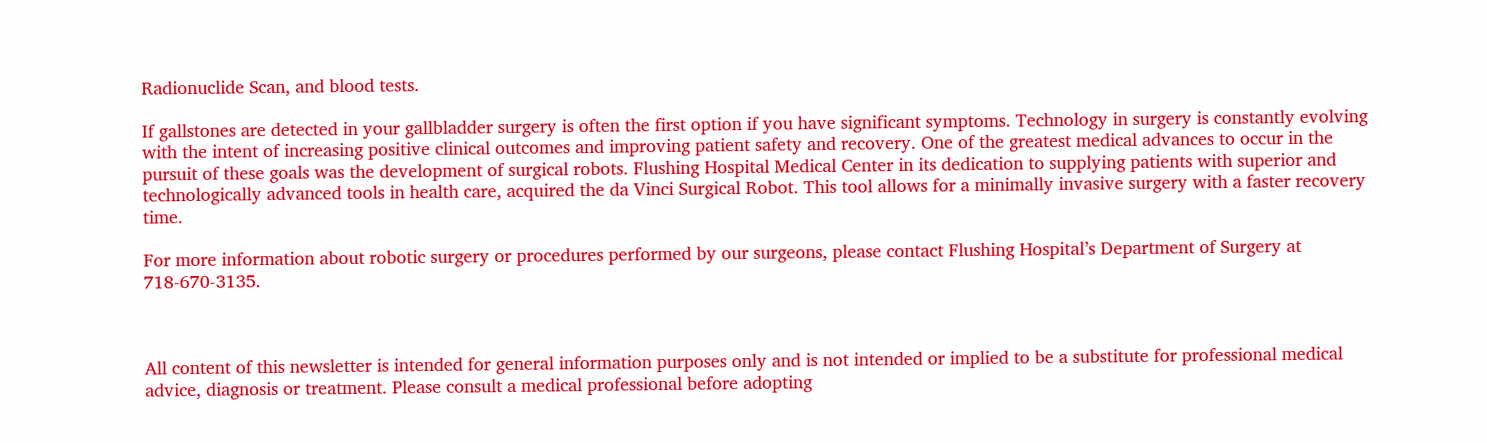Radionuclide Scan, and blood tests.

If gallstones are detected in your gallbladder surgery is often the first option if you have significant symptoms. Technology in surgery is constantly evolving with the intent of increasing positive clinical outcomes and improving patient safety and recovery. One of the greatest medical advances to occur in the pursuit of these goals was the development of surgical robots. Flushing Hospital Medical Center in its dedication to supplying patients with superior and technologically advanced tools in health care, acquired the da Vinci Surgical Robot. This tool allows for a minimally invasive surgery with a faster recovery time.

For more information about robotic surgery or procedures performed by our surgeons, please contact Flushing Hospital’s Department of Surgery at 718-670-3135.



All content of this newsletter is intended for general information purposes only and is not intended or implied to be a substitute for professional medical advice, diagnosis or treatment. Please consult a medical professional before adopting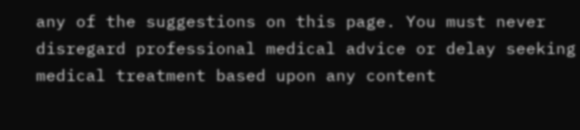any of the suggestions on this page. You must never disregard professional medical advice or delay seeking medical treatment based upon any content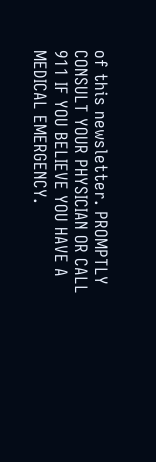of this newsletter. PROMPTLY CONSULT YOUR PHYSICIAN OR CALL 911 IF YOU BELIEVE YOU HAVE A MEDICAL EMERGENCY.